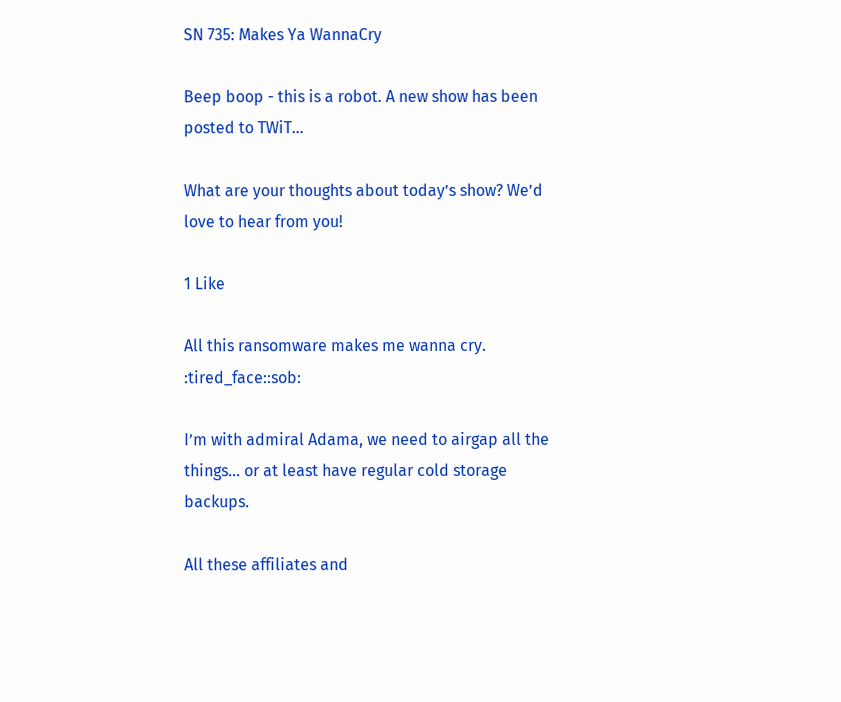SN 735: Makes Ya WannaCry

Beep boop - this is a robot. A new show has been posted to TWiT…

What are your thoughts about today’s show? We’d love to hear from you!

1 Like

All this ransomware makes me wanna cry. :tired_face::sob:

I’m with admiral Adama, we need to airgap all the things… or at least have regular cold storage backups.

All these affiliates and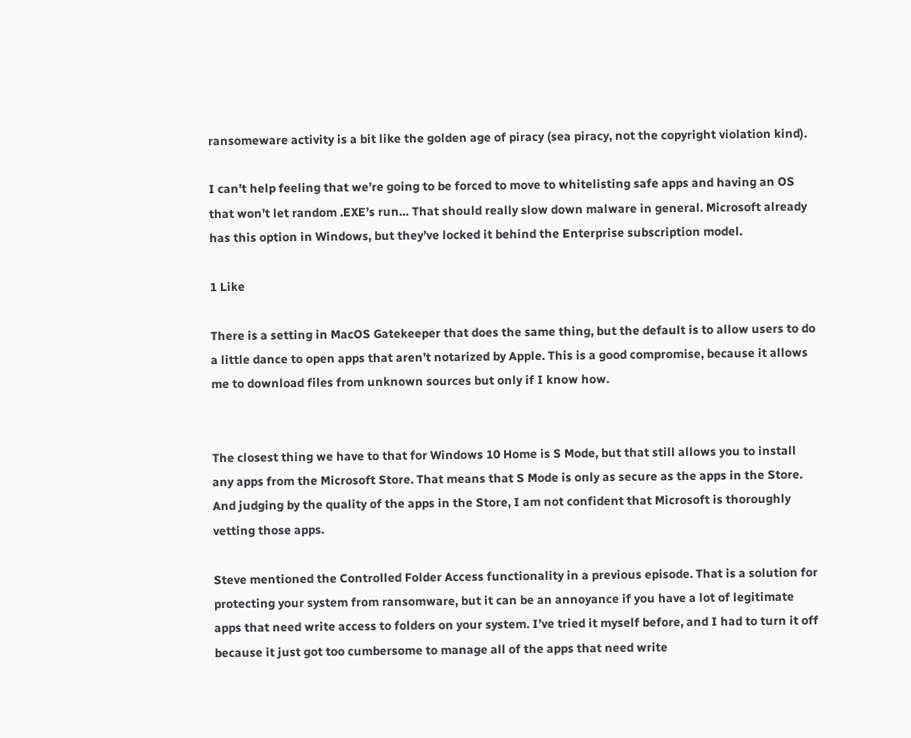ransomeware activity is a bit like the golden age of piracy (sea piracy, not the copyright violation kind).

I can’t help feeling that we’re going to be forced to move to whitelisting safe apps and having an OS that won’t let random .EXE’s run… That should really slow down malware in general. Microsoft already has this option in Windows, but they’ve locked it behind the Enterprise subscription model.

1 Like

There is a setting in MacOS Gatekeeper that does the same thing, but the default is to allow users to do a little dance to open apps that aren’t notarized by Apple. This is a good compromise, because it allows me to download files from unknown sources but only if I know how.


The closest thing we have to that for Windows 10 Home is S Mode, but that still allows you to install any apps from the Microsoft Store. That means that S Mode is only as secure as the apps in the Store. And judging by the quality of the apps in the Store, I am not confident that Microsoft is thoroughly vetting those apps.

Steve mentioned the Controlled Folder Access functionality in a previous episode. That is a solution for protecting your system from ransomware, but it can be an annoyance if you have a lot of legitimate apps that need write access to folders on your system. I’ve tried it myself before, and I had to turn it off because it just got too cumbersome to manage all of the apps that need write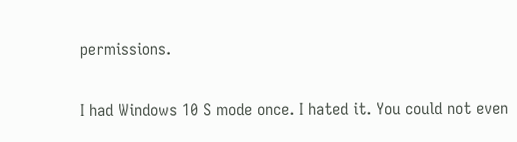permissions.

I had Windows 10 S mode once. I hated it. You could not even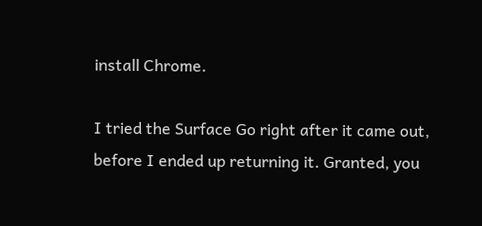install Chrome.

I tried the Surface Go right after it came out, before I ended up returning it. Granted, you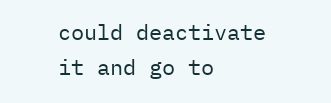could deactivate it and go to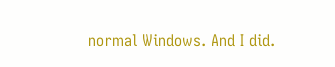normal Windows. And I did.